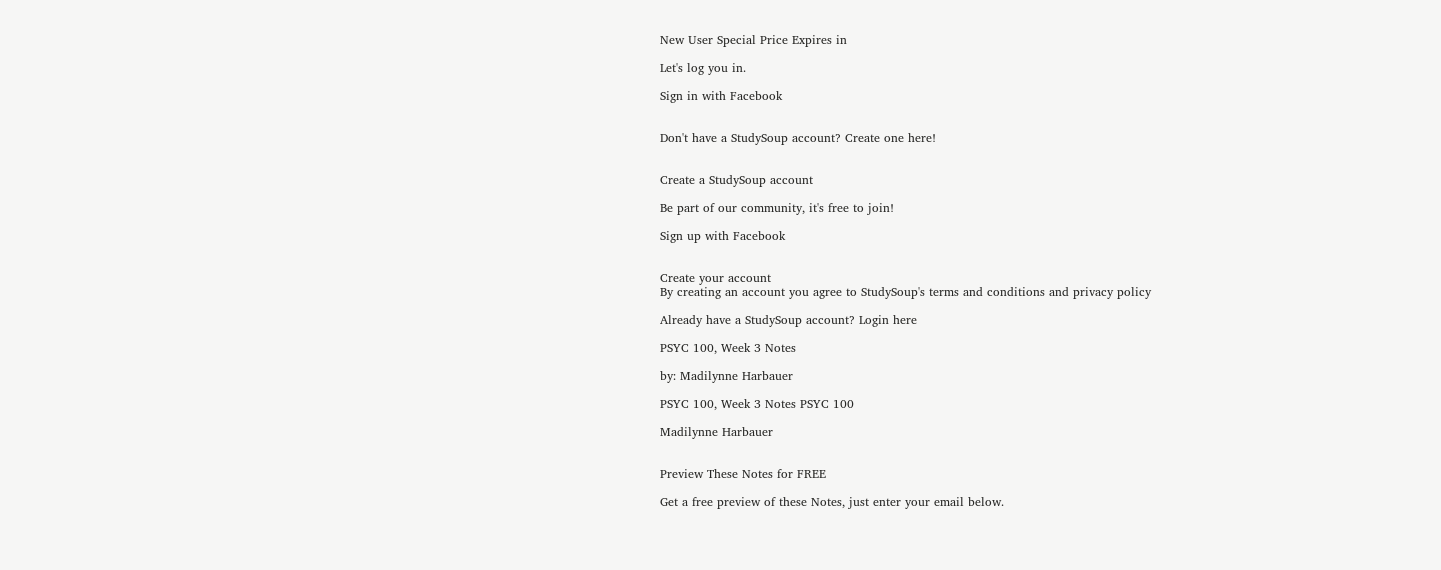New User Special Price Expires in

Let's log you in.

Sign in with Facebook


Don't have a StudySoup account? Create one here!


Create a StudySoup account

Be part of our community, it's free to join!

Sign up with Facebook


Create your account
By creating an account you agree to StudySoup's terms and conditions and privacy policy

Already have a StudySoup account? Login here

PSYC 100, Week 3 Notes

by: Madilynne Harbauer

PSYC 100, Week 3 Notes PSYC 100

Madilynne Harbauer


Preview These Notes for FREE

Get a free preview of these Notes, just enter your email below.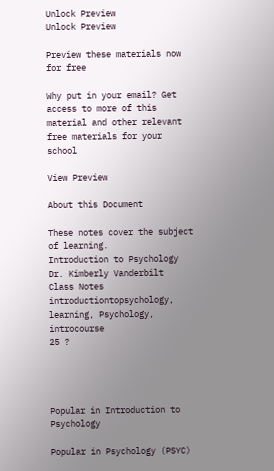Unlock Preview
Unlock Preview

Preview these materials now for free

Why put in your email? Get access to more of this material and other relevant free materials for your school

View Preview

About this Document

These notes cover the subject of learning.
Introduction to Psychology
Dr. Kimberly Vanderbilt
Class Notes
introductiontopsychology, learning, Psychology, introcourse
25 ?




Popular in Introduction to Psychology

Popular in Psychology (PSYC)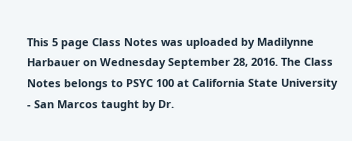This 5 page Class Notes was uploaded by Madilynne Harbauer on Wednesday September 28, 2016. The Class Notes belongs to PSYC 100 at California State University - San Marcos taught by Dr.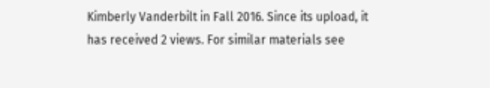Kimberly Vanderbilt in Fall 2016. Since its upload, it has received 2 views. For similar materials see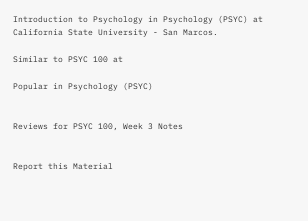Introduction to Psychology in Psychology (PSYC) at California State University - San Marcos.

Similar to PSYC 100 at

Popular in Psychology (PSYC)


Reviews for PSYC 100, Week 3 Notes


Report this Material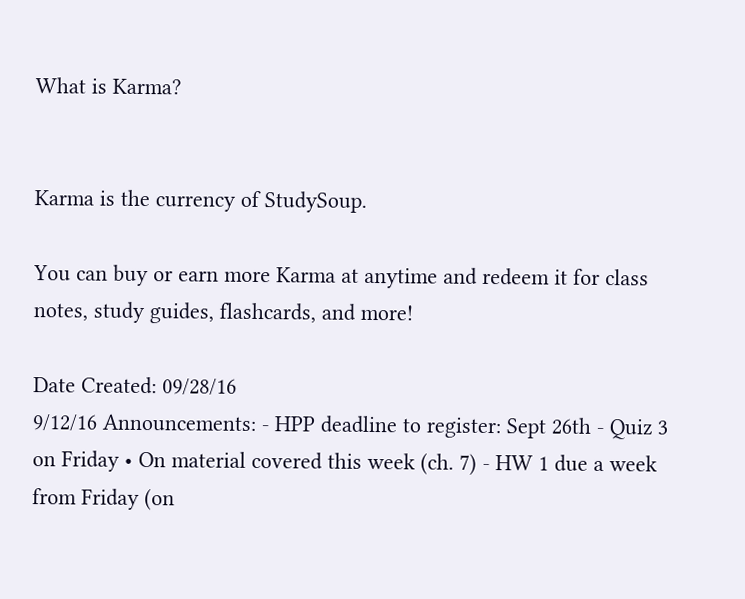What is Karma?


Karma is the currency of StudySoup.

You can buy or earn more Karma at anytime and redeem it for class notes, study guides, flashcards, and more!

Date Created: 09/28/16
9/12/16 Announcements: - HPP deadline to register: Sept 26th - Quiz 3 on Friday • On material covered this week (ch. 7) - HW 1 due a week from Friday (on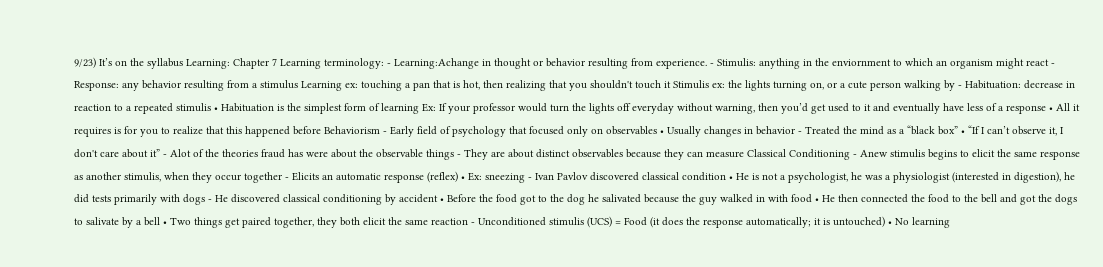9/23) It’s on the syllabus Learning: Chapter 7 Learning terminology: - Learning:Achange in thought or behavior resulting from experience. - Stimulis: anything in the enviornment to which an organism might react - Response: any behavior resulting from a stimulus Learning ex: touching a pan that is hot, then realizing that you shouldn't touch it Stimulis ex: the lights turning on, or a cute person walking by - Habituation: decrease in reaction to a repeated stimulis • Habituation is the simplest form of learning Ex: If your professor would turn the lights off everyday without warning, then you’d get used to it and eventually have less of a response • All it requires is for you to realize that this happened before Behaviorism - Early field of psychology that focused only on observables • Usually changes in behavior - Treated the mind as a “black box” • “If I can’t observe it, I don't care about it” - Alot of the theories fraud has were about the observable things - They are about distinct observables because they can measure Classical Conditioning - Anew stimulis begins to elicit the same response as another stimulis, when they occur together - Elicits an automatic response (reflex) • Ex: sneezing - Ivan Pavlov discovered classical condition • He is not a psychologist, he was a physiologist (interested in digestion), he did tests primarily with dogs - He discovered classical conditioning by accident • Before the food got to the dog he salivated because the guy walked in with food • He then connected the food to the bell and got the dogs to salivate by a bell • Two things get paired together, they both elicit the same reaction - Unconditioned stimulis (UCS) = Food (it does the response automatically; it is untouched) • No learning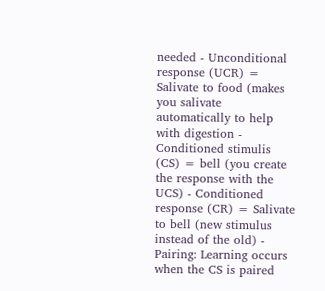needed - Unconditional response (UCR) = Salivate to food (makes you salivate automatically to help with digestion - Conditioned stimulis (CS) = bell (you create the response with the UCS) - Conditioned response (CR) = Salivate to bell (new stimulus instead of the old) - Pairing: Learning occurs when the CS is paired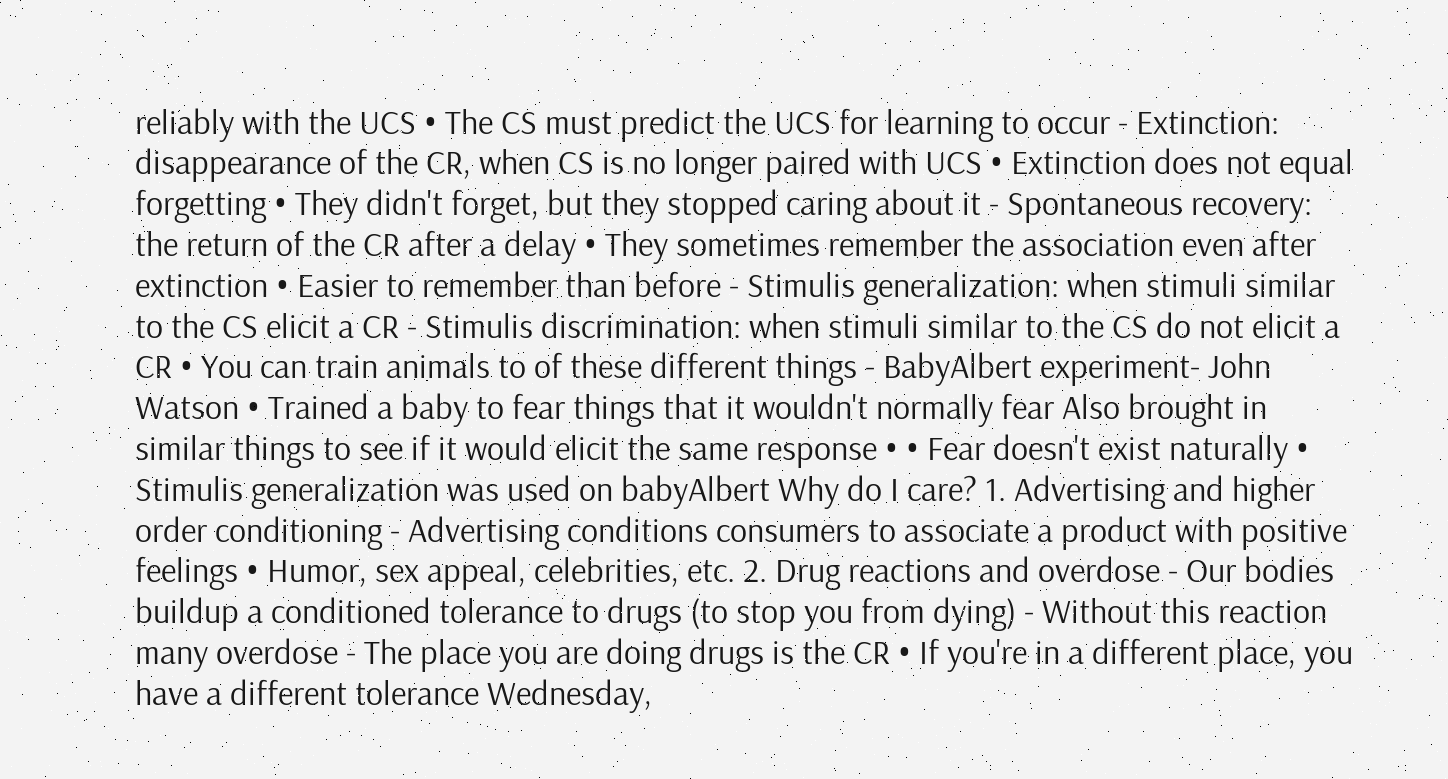reliably with the UCS • The CS must predict the UCS for learning to occur - Extinction: disappearance of the CR, when CS is no longer paired with UCS • Extinction does not equal forgetting • They didn't forget, but they stopped caring about it - Spontaneous recovery: the return of the CR after a delay • They sometimes remember the association even after extinction • Easier to remember than before - Stimulis generalization: when stimuli similar to the CS elicit a CR - Stimulis discrimination: when stimuli similar to the CS do not elicit a CR • You can train animals to of these different things - BabyAlbert experiment- John Watson • Trained a baby to fear things that it wouldn't normally fear Also brought in similar things to see if it would elicit the same response • • Fear doesn't exist naturally • Stimulis generalization was used on babyAlbert Why do I care? 1. Advertising and higher order conditioning - Advertising conditions consumers to associate a product with positive feelings • Humor, sex appeal, celebrities, etc. 2. Drug reactions and overdose - Our bodies buildup a conditioned tolerance to drugs (to stop you from dying) - Without this reaction many overdose - The place you are doing drugs is the CR • If you're in a different place, you have a different tolerance Wednesday,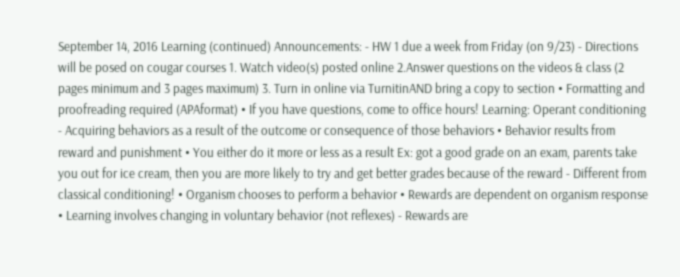September 14, 2016 Learning (continued) Announcements: - HW 1 due a week from Friday (on 9/23) - Directions will be posed on cougar courses 1. Watch video(s) posted online 2.Answer questions on the videos & class (2 pages minimum and 3 pages maximum) 3. Turn in online via TurnitinAND bring a copy to section • Formatting and proofreading required (APAformat) • If you have questions, come to office hours! Learning: Operant conditioning - Acquiring behaviors as a result of the outcome or consequence of those behaviors • Behavior results from reward and punishment • You either do it more or less as a result Ex: got a good grade on an exam, parents take you out for ice cream, then you are more likely to try and get better grades because of the reward - Different from classical conditioning! • Organism chooses to perform a behavior • Rewards are dependent on organism response • Learning involves changing in voluntary behavior (not reflexes) - Rewards are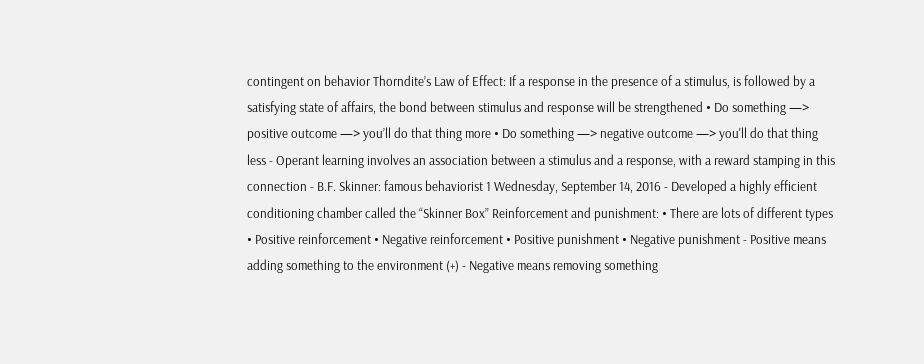contingent on behavior Thorndite’s Law of Effect: If a response in the presence of a stimulus, is followed by a satisfying state of affairs, the bond between stimulus and response will be strengthened • Do something —> positive outcome —> you’ll do that thing more • Do something —> negative outcome —> you'll do that thing less - Operant learning involves an association between a stimulus and a response, with a reward stamping in this connection - B.F. Skinner: famous behaviorist 1 Wednesday, September 14, 2016 - Developed a highly efficient conditioning chamber called the “Skinner Box” Reinforcement and punishment: • There are lots of different types • Positive reinforcement • Negative reinforcement • Positive punishment • Negative punishment - Positive means adding something to the environment (+) - Negative means removing something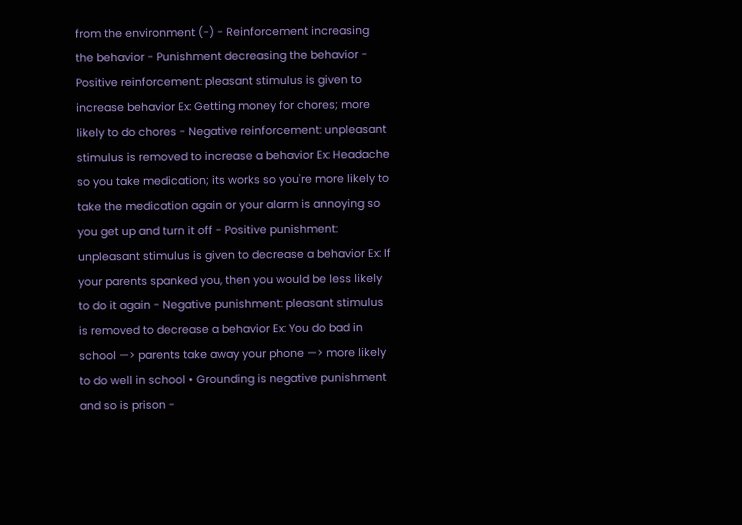from the environment (-) - Reinforcement increasing the behavior - Punishment decreasing the behavior - Positive reinforcement: pleasant stimulus is given to increase behavior Ex: Getting money for chores; more likely to do chores - Negative reinforcement: unpleasant stimulus is removed to increase a behavior Ex: Headache so you take medication; its works so you're more likely to take the medication again or your alarm is annoying so you get up and turn it off - Positive punishment: unpleasant stimulus is given to decrease a behavior Ex: If your parents spanked you, then you would be less likely to do it again - Negative punishment: pleasant stimulus is removed to decrease a behavior Ex: You do bad in school —> parents take away your phone —> more likely to do well in school • Grounding is negative punishment and so is prison -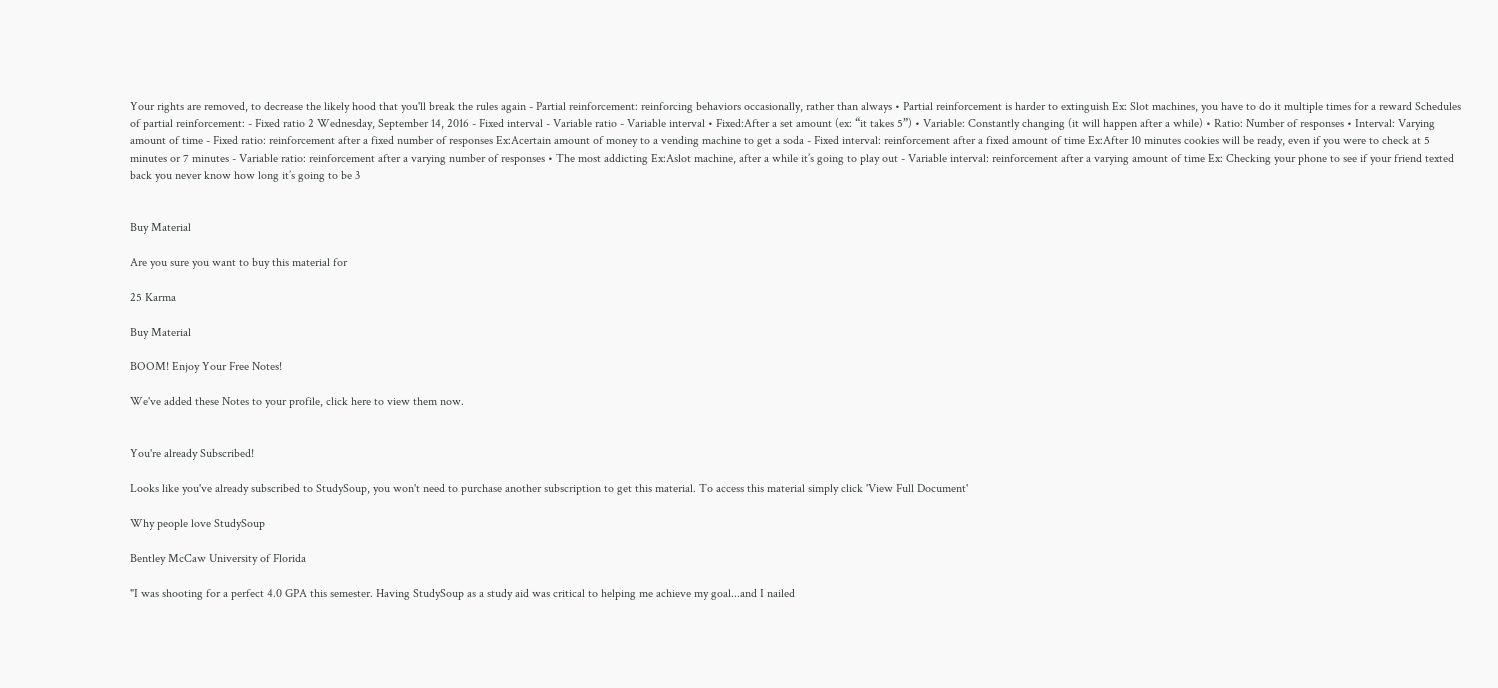Your rights are removed, to decrease the likely hood that you'll break the rules again - Partial reinforcement: reinforcing behaviors occasionally, rather than always • Partial reinforcement is harder to extinguish Ex: Slot machines, you have to do it multiple times for a reward Schedules of partial reinforcement: - Fixed ratio 2 Wednesday, September 14, 2016 - Fixed interval - Variable ratio - Variable interval • Fixed:After a set amount (ex: “it takes 5”) • Variable: Constantly changing (it will happen after a while) • Ratio: Number of responses • Interval: Varying amount of time - Fixed ratio: reinforcement after a fixed number of responses Ex:Acertain amount of money to a vending machine to get a soda - Fixed interval: reinforcement after a fixed amount of time Ex:After 10 minutes cookies will be ready, even if you were to check at 5 minutes or 7 minutes - Variable ratio: reinforcement after a varying number of responses • The most addicting Ex:Aslot machine, after a while it’s going to play out - Variable interval: reinforcement after a varying amount of time Ex: Checking your phone to see if your friend texted back you never know how long it’s going to be 3


Buy Material

Are you sure you want to buy this material for

25 Karma

Buy Material

BOOM! Enjoy Your Free Notes!

We've added these Notes to your profile, click here to view them now.


You're already Subscribed!

Looks like you've already subscribed to StudySoup, you won't need to purchase another subscription to get this material. To access this material simply click 'View Full Document'

Why people love StudySoup

Bentley McCaw University of Florida

"I was shooting for a perfect 4.0 GPA this semester. Having StudySoup as a study aid was critical to helping me achieve my goal...and I nailed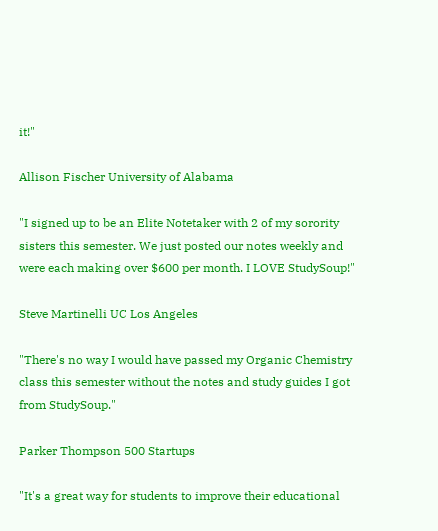it!"

Allison Fischer University of Alabama

"I signed up to be an Elite Notetaker with 2 of my sorority sisters this semester. We just posted our notes weekly and were each making over $600 per month. I LOVE StudySoup!"

Steve Martinelli UC Los Angeles

"There's no way I would have passed my Organic Chemistry class this semester without the notes and study guides I got from StudySoup."

Parker Thompson 500 Startups

"It's a great way for students to improve their educational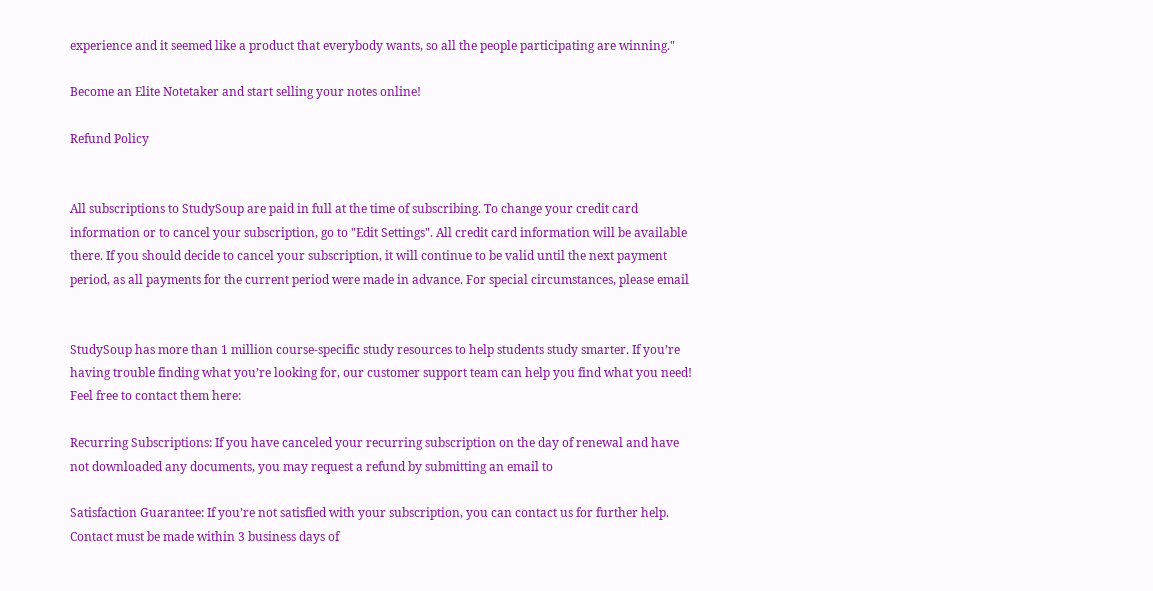experience and it seemed like a product that everybody wants, so all the people participating are winning."

Become an Elite Notetaker and start selling your notes online!

Refund Policy


All subscriptions to StudySoup are paid in full at the time of subscribing. To change your credit card information or to cancel your subscription, go to "Edit Settings". All credit card information will be available there. If you should decide to cancel your subscription, it will continue to be valid until the next payment period, as all payments for the current period were made in advance. For special circumstances, please email


StudySoup has more than 1 million course-specific study resources to help students study smarter. If you’re having trouble finding what you’re looking for, our customer support team can help you find what you need! Feel free to contact them here:

Recurring Subscriptions: If you have canceled your recurring subscription on the day of renewal and have not downloaded any documents, you may request a refund by submitting an email to

Satisfaction Guarantee: If you’re not satisfied with your subscription, you can contact us for further help. Contact must be made within 3 business days of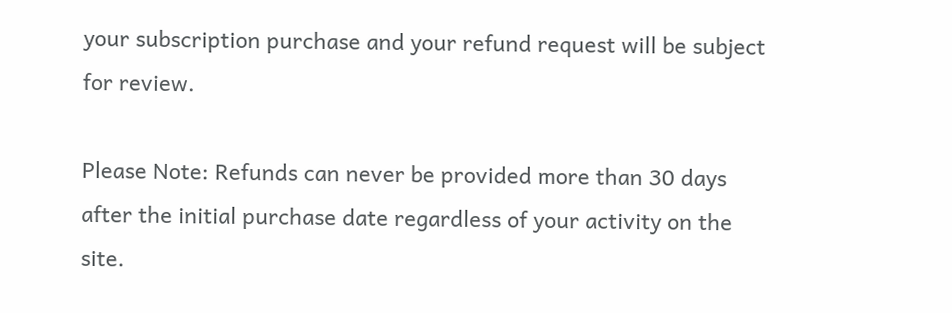your subscription purchase and your refund request will be subject for review.

Please Note: Refunds can never be provided more than 30 days after the initial purchase date regardless of your activity on the site.